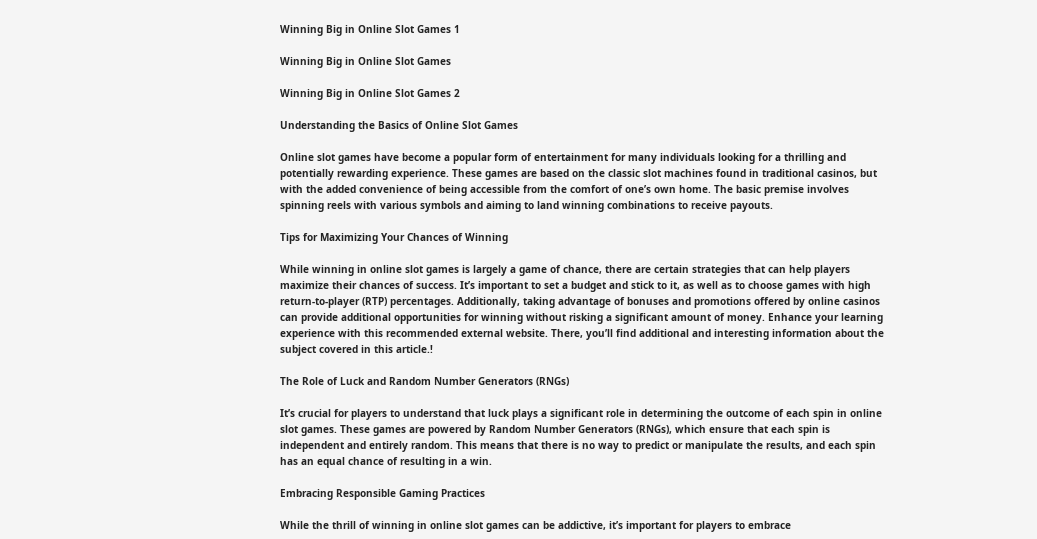Winning Big in Online Slot Games 1

Winning Big in Online Slot Games

Winning Big in Online Slot Games 2

Understanding the Basics of Online Slot Games

Online slot games have become a popular form of entertainment for many individuals looking for a thrilling and potentially rewarding experience. These games are based on the classic slot machines found in traditional casinos, but with the added convenience of being accessible from the comfort of one’s own home. The basic premise involves spinning reels with various symbols and aiming to land winning combinations to receive payouts.

Tips for Maximizing Your Chances of Winning

While winning in online slot games is largely a game of chance, there are certain strategies that can help players maximize their chances of success. It’s important to set a budget and stick to it, as well as to choose games with high return-to-player (RTP) percentages. Additionally, taking advantage of bonuses and promotions offered by online casinos can provide additional opportunities for winning without risking a significant amount of money. Enhance your learning experience with this recommended external website. There, you’ll find additional and interesting information about the subject covered in this article.!

The Role of Luck and Random Number Generators (RNGs)

It’s crucial for players to understand that luck plays a significant role in determining the outcome of each spin in online slot games. These games are powered by Random Number Generators (RNGs), which ensure that each spin is independent and entirely random. This means that there is no way to predict or manipulate the results, and each spin has an equal chance of resulting in a win.

Embracing Responsible Gaming Practices

While the thrill of winning in online slot games can be addictive, it’s important for players to embrace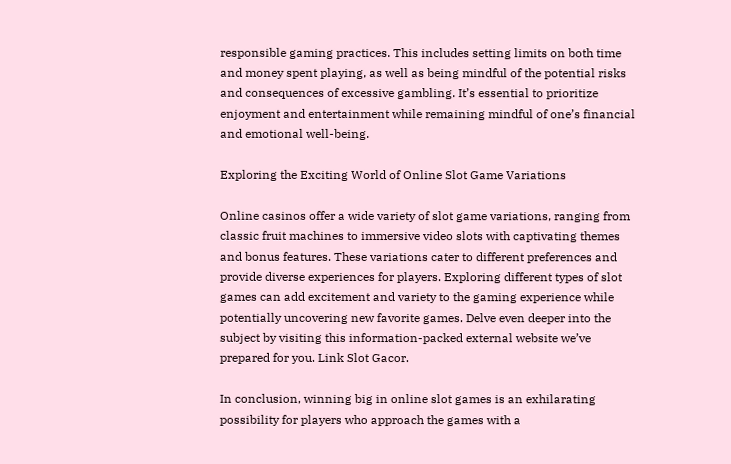responsible gaming practices. This includes setting limits on both time and money spent playing, as well as being mindful of the potential risks and consequences of excessive gambling. It’s essential to prioritize enjoyment and entertainment while remaining mindful of one’s financial and emotional well-being.

Exploring the Exciting World of Online Slot Game Variations

Online casinos offer a wide variety of slot game variations, ranging from classic fruit machines to immersive video slots with captivating themes and bonus features. These variations cater to different preferences and provide diverse experiences for players. Exploring different types of slot games can add excitement and variety to the gaming experience while potentially uncovering new favorite games. Delve even deeper into the subject by visiting this information-packed external website we’ve prepared for you. Link Slot Gacor.

In conclusion, winning big in online slot games is an exhilarating possibility for players who approach the games with a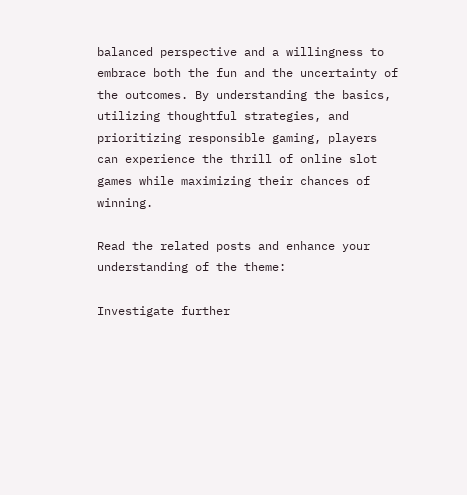balanced perspective and a willingness to embrace both the fun and the uncertainty of the outcomes. By understanding the basics, utilizing thoughtful strategies, and prioritizing responsible gaming, players can experience the thrill of online slot games while maximizing their chances of winning.

Read the related posts and enhance your understanding of the theme:

Investigate further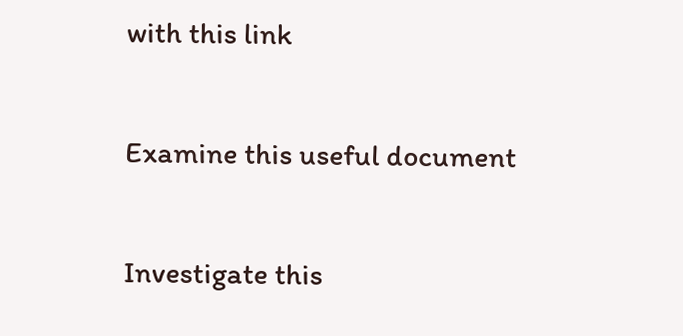with this link

Examine this useful document

Investigate this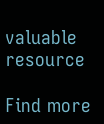valuable resource

Find more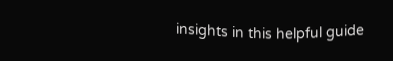insights in this helpful guide